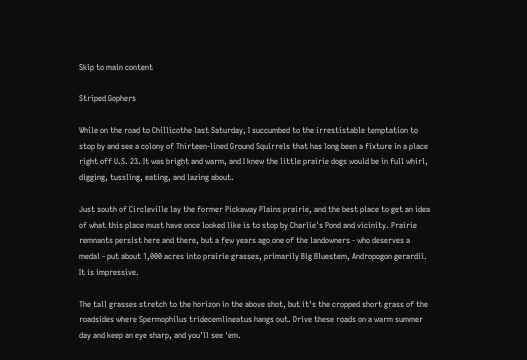Skip to main content

Striped Gophers

While on the road to Chillicothe last Saturday, I succumbed to the irrestistable temptation to stop by and see a colony of Thirteen-lined Ground Squirrels that has long been a fixture in a place right off U.S. 23. It was bright and warm, and I knew the little prairie dogs would be in full whirl, digging, tussling, eating, and lazing about.

Just south of Circleville lay the former Pickaway Plains prairie, and the best place to get an idea of what this place must have once looked like is to stop by Charlie's Pond and vicinity. Prairie remnants persist here and there, but a few years ago one of the landowners - who deserves a medal - put about 1,000 acres into prairie grasses, primarily Big Bluestem, Andropogon gerardii. It is impressive.

The tall grasses stretch to the horizon in the above shot, but it's the cropped short grass of the roadsides where Spermophilus tridecemlineatus hangs out. Drive these roads on a warm summer day and keep an eye sharp, and you'll see 'em.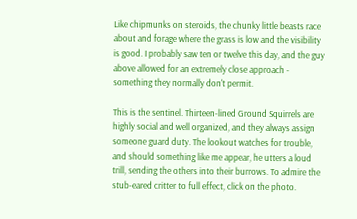Like chipmunks on steroids, the chunky little beasts race about and forage where the grass is low and the visibility is good. I probably saw ten or twelve this day, and the guy above allowed for an extremely close approach - something they normally don't permit.

This is the sentinel. Thirteen-lined Ground Squirrels are highly social and well organized, and they always assign someone guard duty. The lookout watches for trouble, and should something like me appear, he utters a loud trill, sending the others into their burrows. To admire the stub-eared critter to full effect, click on the photo.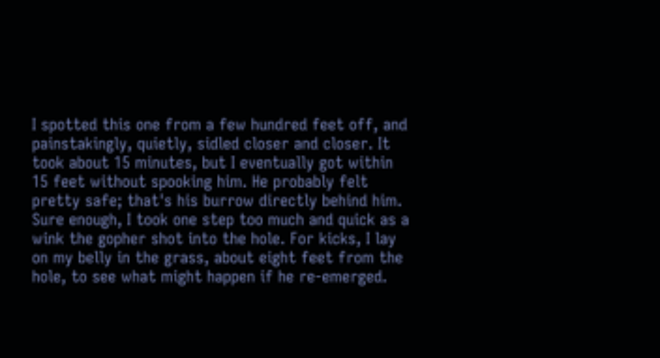I spotted this one from a few hundred feet off, and painstakingly, quietly, sidled closer and closer. It took about 15 minutes, but I eventually got within 15 feet without spooking him. He probably felt pretty safe; that's his burrow directly behind him. Sure enough, I took one step too much and quick as a wink the gopher shot into the hole. For kicks, I lay on my belly in the grass, about eight feet from the hole, to see what might happen if he re-emerged.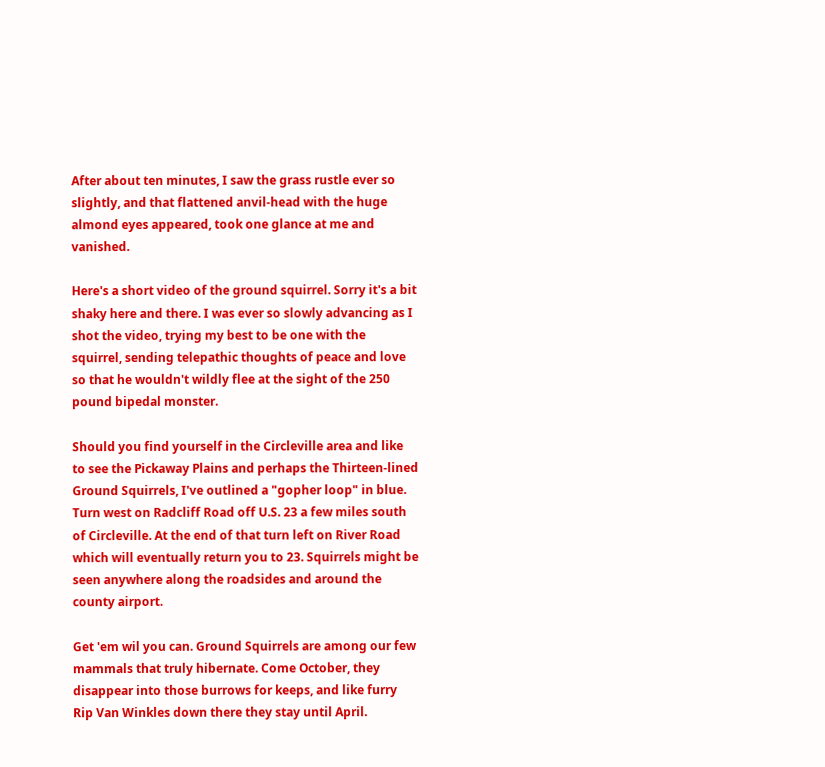After about ten minutes, I saw the grass rustle ever so slightly, and that flattened anvil-head with the huge almond eyes appeared, took one glance at me and vanished.

Here's a short video of the ground squirrel. Sorry it's a bit shaky here and there. I was ever so slowly advancing as I shot the video, trying my best to be one with the squirrel, sending telepathic thoughts of peace and love so that he wouldn't wildly flee at the sight of the 250 pound bipedal monster.

Should you find yourself in the Circleville area and like to see the Pickaway Plains and perhaps the Thirteen-lined Ground Squirrels, I've outlined a "gopher loop" in blue. Turn west on Radcliff Road off U.S. 23 a few miles south of Circleville. At the end of that turn left on River Road which will eventually return you to 23. Squirrels might be seen anywhere along the roadsides and around the county airport.

Get 'em wil you can. Ground Squirrels are among our few mammals that truly hibernate. Come October, they disappear into those burrows for keeps, and like furry Rip Van Winkles down there they stay until April.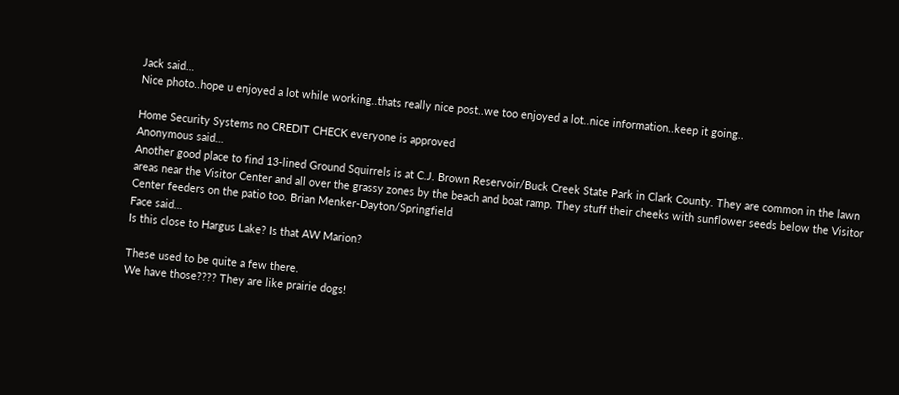Jack said…
Nice photo..hope u enjoyed a lot while working..thats really nice post..we too enjoyed a lot..nice information..keep it going..

Home Security Systems no CREDIT CHECK everyone is approved
Anonymous said…
Another good place to find 13-lined Ground Squirrels is at C.J. Brown Reservoir/Buck Creek State Park in Clark County. They are common in the lawn areas near the Visitor Center and all over the grassy zones by the beach and boat ramp. They stuff their cheeks with sunflower seeds below the Visitor Center feeders on the patio too. Brian Menker-Dayton/Springfield
Face said…
Is this close to Hargus Lake? Is that AW Marion?

These used to be quite a few there.
We have those???? They are like prairie dogs!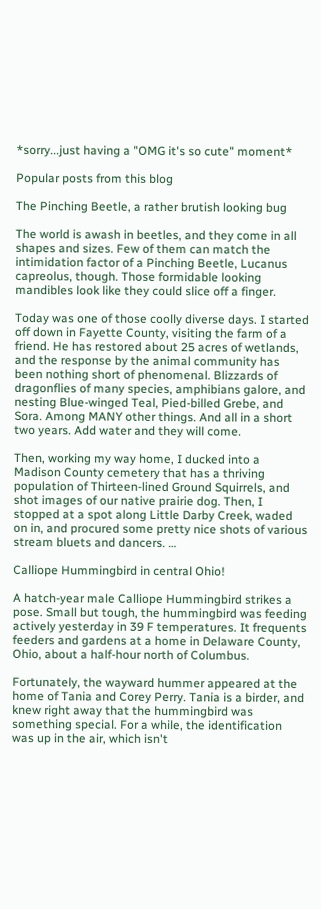*sorry...just having a "OMG it's so cute" moment*

Popular posts from this blog

The Pinching Beetle, a rather brutish looking bug

The world is awash in beetles, and they come in all shapes and sizes. Few of them can match the intimidation factor of a Pinching Beetle, Lucanus capreolus, though. Those formidable looking mandibles look like they could slice off a finger.

Today was one of those coolly diverse days. I started off down in Fayette County, visiting the farm of a friend. He has restored about 25 acres of wetlands, and the response by the animal community has been nothing short of phenomenal. Blizzards of dragonflies of many species, amphibians galore, and nesting Blue-winged Teal, Pied-billed Grebe, and Sora. Among MANY other things. And all in a short two years. Add water and they will come.

Then, working my way home, I ducked into a Madison County cemetery that has a thriving population of Thirteen-lined Ground Squirrels, and shot images of our native prairie dog. Then, I stopped at a spot along Little Darby Creek, waded on in, and procured some pretty nice shots of various stream bluets and dancers. …

Calliope Hummingbird in central Ohio!

A hatch-year male Calliope Hummingbird strikes a pose. Small but tough, the hummingbird was feeding actively yesterday in 39 F temperatures. It frequents feeders and gardens at a home in Delaware County, Ohio, about a half-hour north of Columbus.

Fortunately, the wayward hummer appeared at the home of Tania and Corey Perry. Tania is a birder, and knew right away that the hummingbird was something special. For a while, the identification was up in the air, which isn't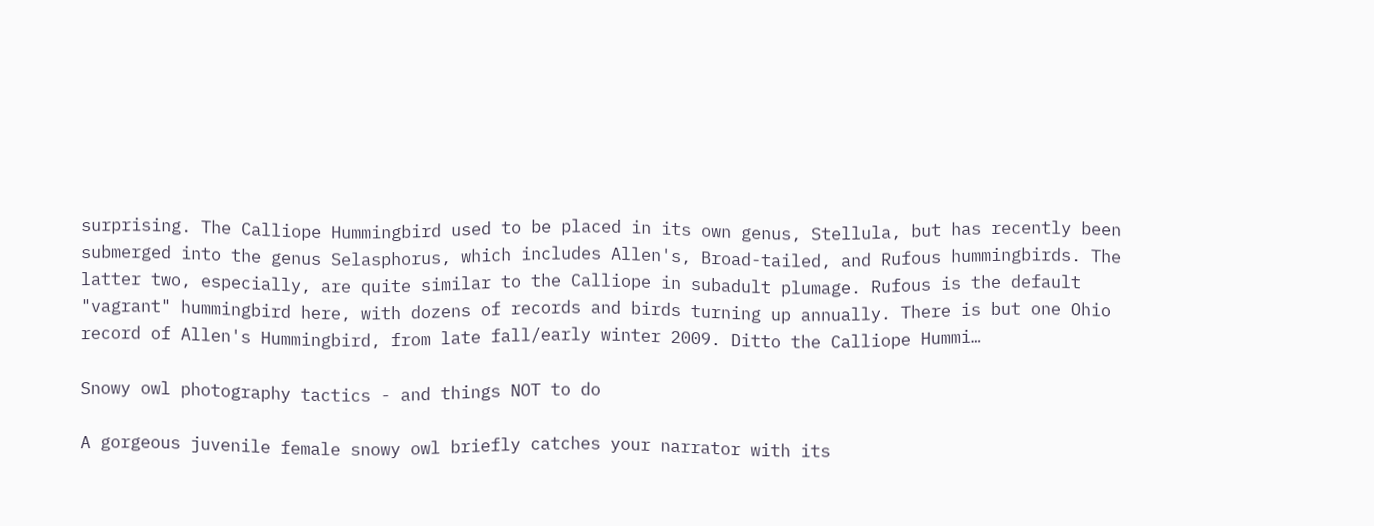surprising. The Calliope Hummingbird used to be placed in its own genus, Stellula, but has recently been submerged into the genus Selasphorus, which includes Allen's, Broad-tailed, and Rufous hummingbirds. The latter two, especially, are quite similar to the Calliope in subadult plumage. Rufous is the default "vagrant" hummingbird here, with dozens of records and birds turning up annually. There is but one Ohio record of Allen's Hummingbird, from late fall/early winter 2009. Ditto the Calliope Hummi…

Snowy owl photography tactics - and things NOT to do

A gorgeous juvenile female snowy owl briefly catches your narrator with its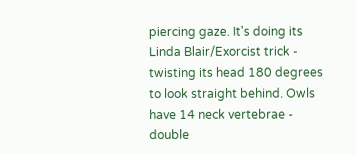piercing gaze. It's doing its Linda Blair/Exorcist trick - twisting its head 180 degrees to look straight behind. Owls have 14 neck vertebrae - double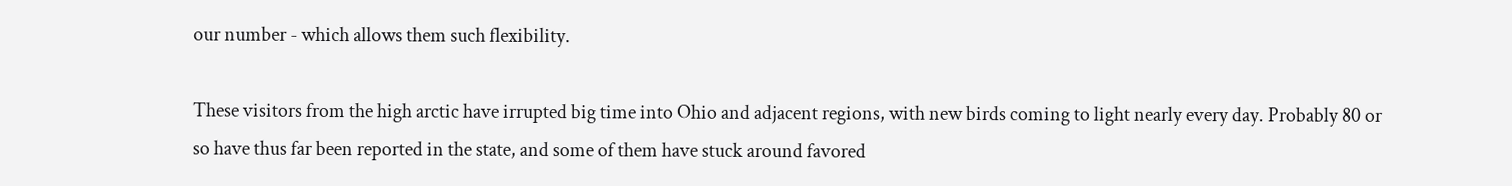our number - which allows them such flexibility.

These visitors from the high arctic have irrupted big time into Ohio and adjacent regions, with new birds coming to light nearly every day. Probably 80 or so have thus far been reported in the state, and some of them have stuck around favored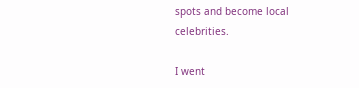spots and become local celebrities.

I went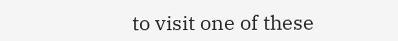to visit one of these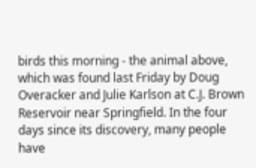birds this morning - the animal above, which was found last Friday by Doug Overacker and Julie Karlson at C.J. Brown Reservoir near Springfield. In the four days since its discovery, many people have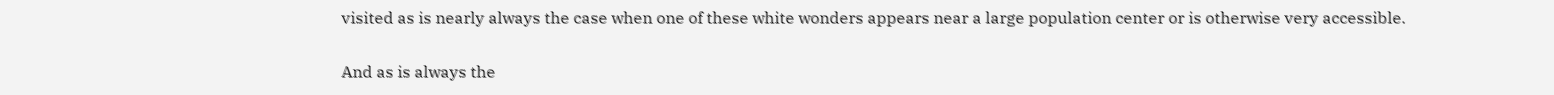visited as is nearly always the case when one of these white wonders appears near a large population center or is otherwise very accessible.

And as is always the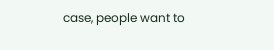case, people want to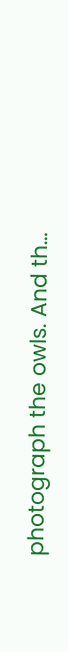photograph the owls. And th…